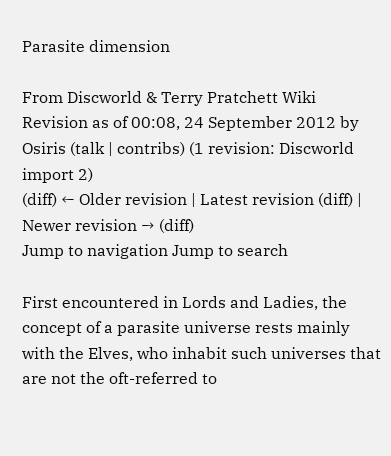Parasite dimension

From Discworld & Terry Pratchett Wiki
Revision as of 00:08, 24 September 2012 by Osiris (talk | contribs) (1 revision: Discworld import 2)
(diff) ← Older revision | Latest revision (diff) | Newer revision → (diff)
Jump to navigation Jump to search

First encountered in Lords and Ladies, the concept of a parasite universe rests mainly with the Elves, who inhabit such universes that are not the oft-referred to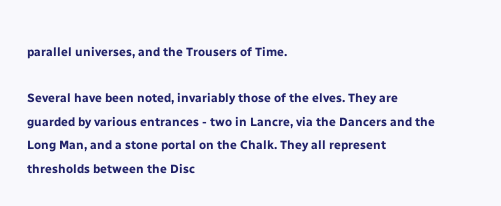parallel universes, and the Trousers of Time.

Several have been noted, invariably those of the elves. They are guarded by various entrances - two in Lancre, via the Dancers and the Long Man, and a stone portal on the Chalk. They all represent thresholds between the Disc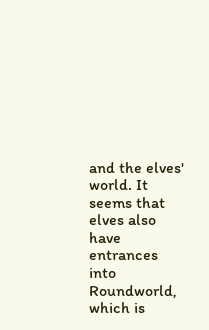and the elves' world. It seems that elves also have entrances into Roundworld, which is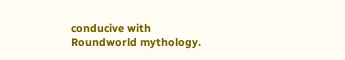conducive with Roundworld mythology.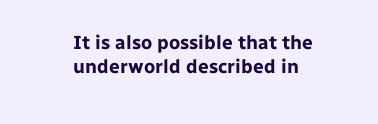It is also possible that the underworld described in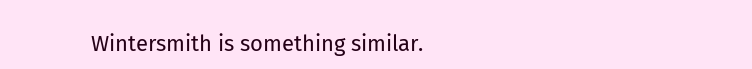Wintersmith is something similar.